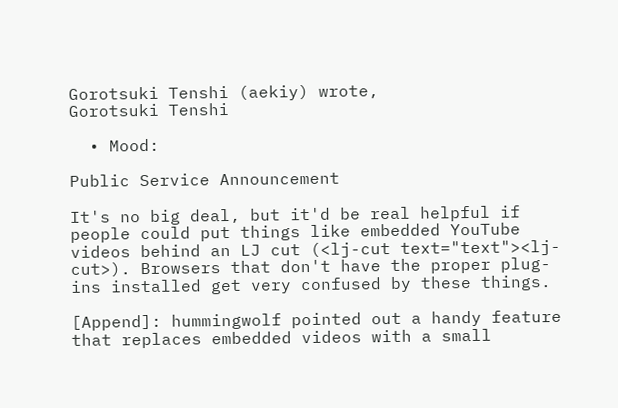Gorotsuki Tenshi (aekiy) wrote,
Gorotsuki Tenshi

  • Mood:

Public Service Announcement

It's no big deal, but it'd be real helpful if people could put things like embedded YouTube videos behind an LJ cut (<lj-cut text="text"><lj-cut>). Browsers that don't have the proper plug-ins installed get very confused by these things.

[Append]: hummingwolf pointed out a handy feature that replaces embedded videos with a small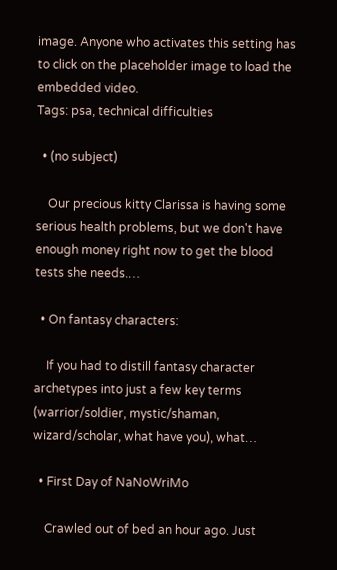image. Anyone who activates this setting has to click on the placeholder image to load the embedded video.
Tags: psa, technical difficulties

  • (no subject)

    Our precious kitty Clarissa is having some serious health problems, but we don't have enough money right now to get the blood tests she needs.…

  • On fantasy characters:

    If you had to distill fantasy character archetypes into just a few key terms (warrior/soldier, mystic/shaman, wizard/scholar, what have you), what…

  • First Day of NaNoWriMo

    Crawled out of bed an hour ago. Just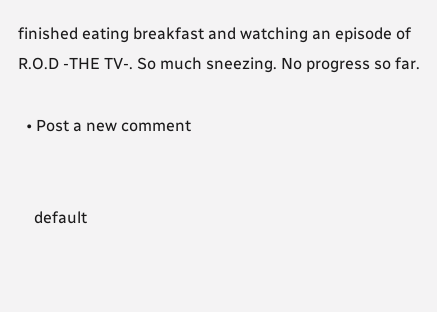finished eating breakfast and watching an episode of R.O.D -THE TV-. So much sneezing. No progress so far.

  • Post a new comment


    default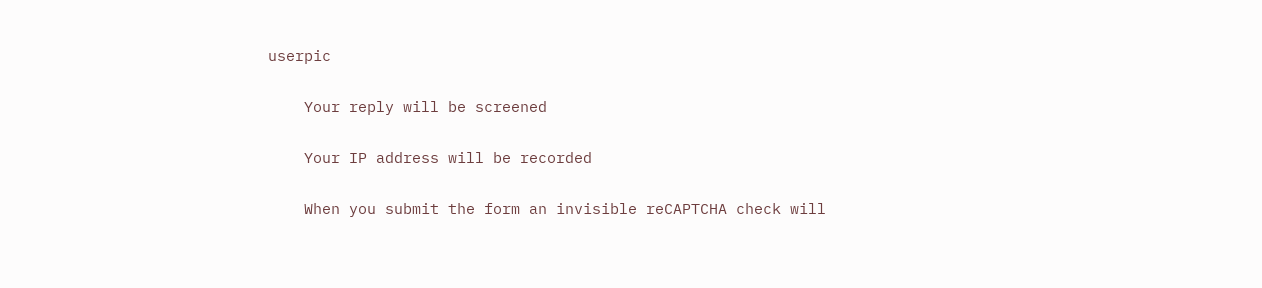userpic

    Your reply will be screened

    Your IP address will be recorded

    When you submit the form an invisible reCAPTCHA check will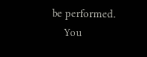be performed.
    You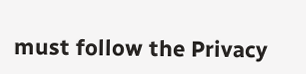must follow the Privacy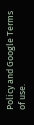Policy and Google Terms of use.